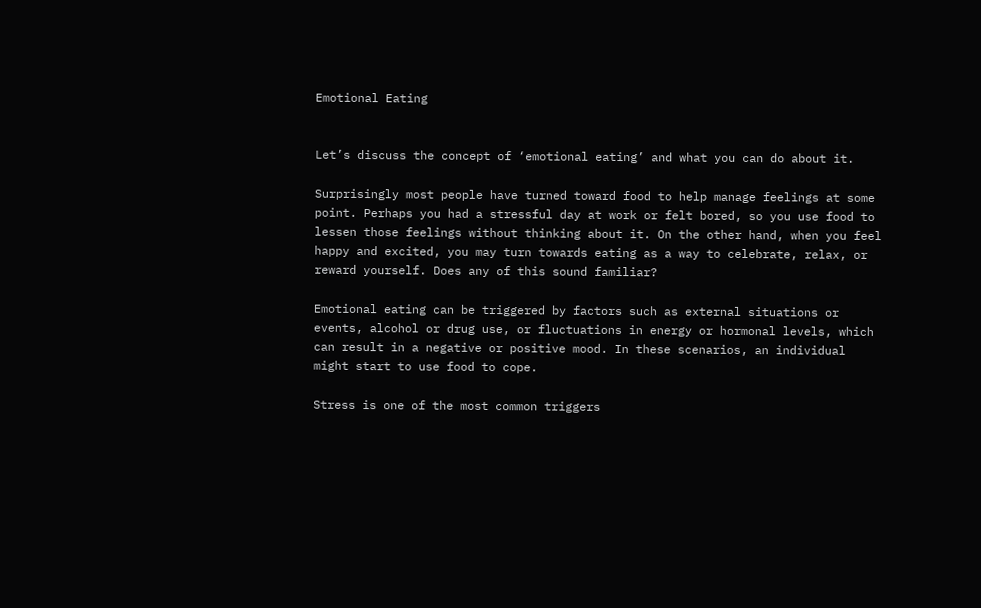Emotional Eating


Let’s discuss the concept of ‘emotional eating’ and what you can do about it.

Surprisingly most people have turned toward food to help manage feelings at some point. Perhaps you had a stressful day at work or felt bored, so you use food to lessen those feelings without thinking about it. On the other hand, when you feel happy and excited, you may turn towards eating as a way to celebrate, relax, or reward yourself. Does any of this sound familiar?

Emotional eating can be triggered by factors such as external situations or events, alcohol or drug use, or fluctuations in energy or hormonal levels, which can result in a negative or positive mood. In these scenarios, an individual might start to use food to cope.

Stress is one of the most common triggers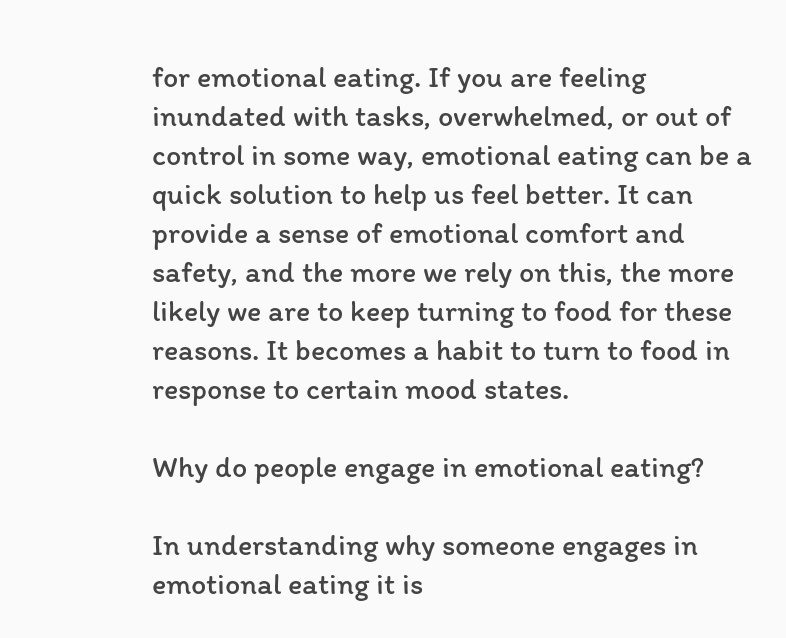for emotional eating. If you are feeling inundated with tasks, overwhelmed, or out of control in some way, emotional eating can be a quick solution to help us feel better. It can provide a sense of emotional comfort and safety, and the more we rely on this, the more likely we are to keep turning to food for these reasons. It becomes a habit to turn to food in response to certain mood states.

Why do people engage in emotional eating?

In understanding why someone engages in emotional eating it is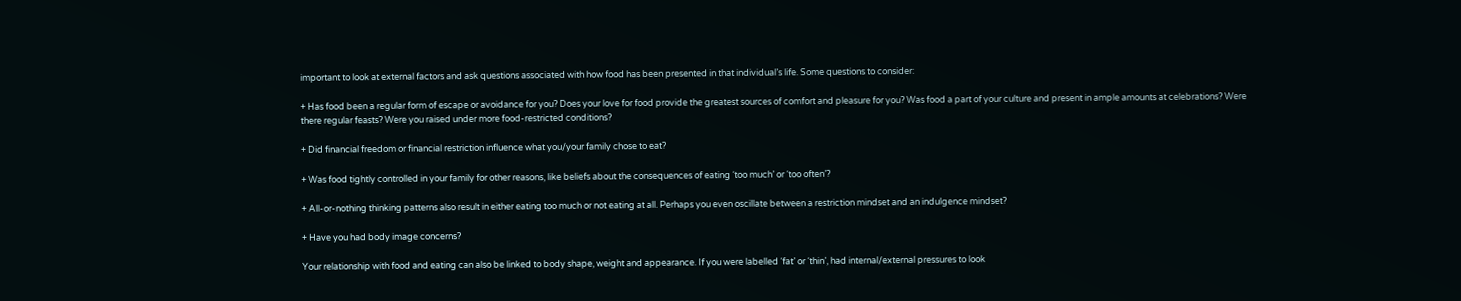important to look at external factors and ask questions associated with how food has been presented in that individual’s life. Some questions to consider:

+ Has food been a regular form of escape or avoidance for you? Does your love for food provide the greatest sources of comfort and pleasure for you? Was food a part of your culture and present in ample amounts at celebrations? Were there regular feasts? Were you raised under more food-restricted conditions?

+ Did financial freedom or financial restriction influence what you/your family chose to eat?

+ Was food tightly controlled in your family for other reasons, like beliefs about the consequences of eating ‘too much’ or ‘too often’?

+ All-or-nothing thinking patterns also result in either eating too much or not eating at all. Perhaps you even oscillate between a restriction mindset and an indulgence mindset?

+ Have you had body image concerns?

Your relationship with food and eating can also be linked to body shape, weight and appearance. If you were labelled ‘fat’ or ‘thin’, had internal/external pressures to look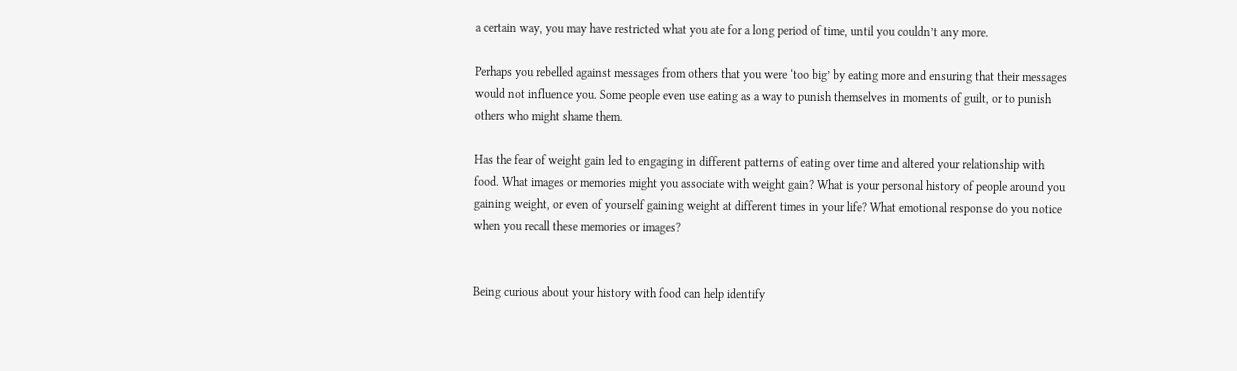a certain way, you may have restricted what you ate for a long period of time, until you couldn’t any more.

Perhaps you rebelled against messages from others that you were ‘too big’ by eating more and ensuring that their messages would not influence you. Some people even use eating as a way to punish themselves in moments of guilt, or to punish others who might shame them.

Has the fear of weight gain led to engaging in different patterns of eating over time and altered your relationship with food. What images or memories might you associate with weight gain? What is your personal history of people around you gaining weight, or even of yourself gaining weight at different times in your life? What emotional response do you notice when you recall these memories or images?


Being curious about your history with food can help identify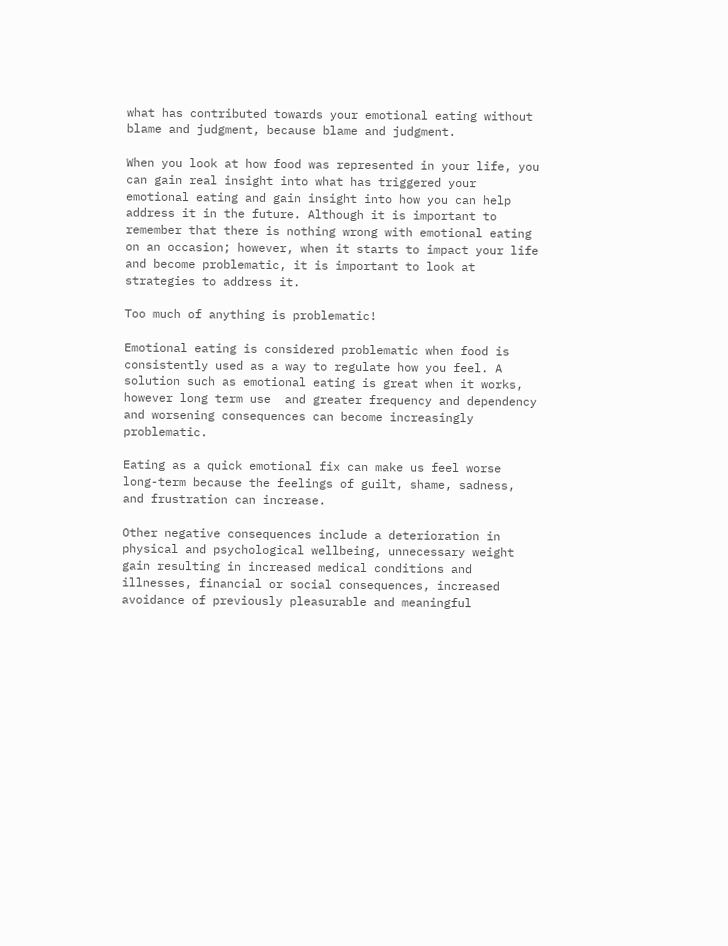what has contributed towards your emotional eating without blame and judgment, because blame and judgment.

When you look at how food was represented in your life, you can gain real insight into what has triggered your emotional eating and gain insight into how you can help address it in the future. Although it is important to remember that there is nothing wrong with emotional eating on an occasion; however, when it starts to impact your life and become problematic, it is important to look at strategies to address it.

Too much of anything is problematic!

Emotional eating is considered problematic when food is consistently used as a way to regulate how you feel. A solution such as emotional eating is great when it works, however long term use  and greater frequency and dependency and worsening consequences can become increasingly problematic.

Eating as a quick emotional fix can make us feel worse long-term because the feelings of guilt, shame, sadness, and frustration can increase.

Other negative consequences include a deterioration in physical and psychological wellbeing, unnecessary weight gain resulting in increased medical conditions and illnesses, financial or social consequences, increased avoidance of previously pleasurable and meaningful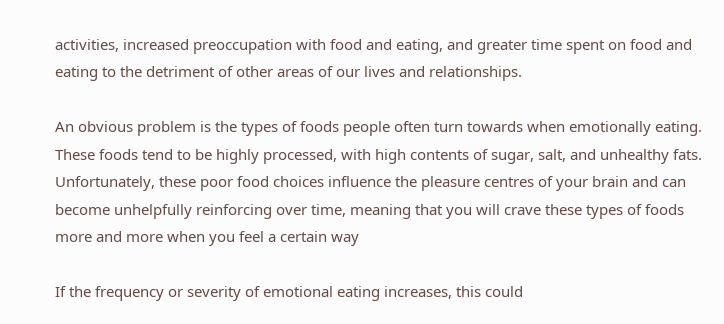activities, increased preoccupation with food and eating, and greater time spent on food and eating to the detriment of other areas of our lives and relationships.

An obvious problem is the types of foods people often turn towards when emotionally eating. These foods tend to be highly processed, with high contents of sugar, salt, and unhealthy fats. Unfortunately, these poor food choices influence the pleasure centres of your brain and can become unhelpfully reinforcing over time, meaning that you will crave these types of foods more and more when you feel a certain way

If the frequency or severity of emotional eating increases, this could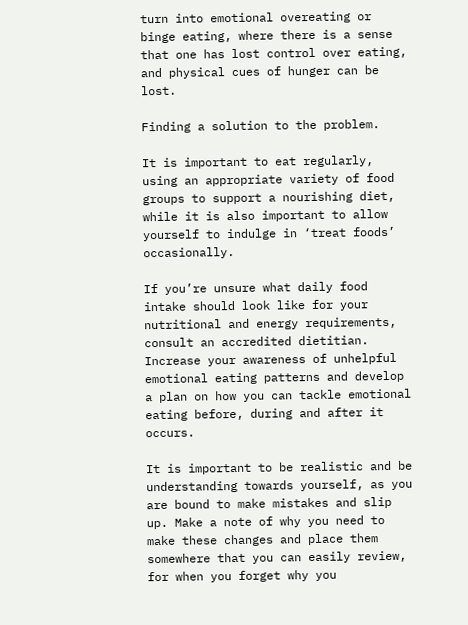turn into emotional overeating or binge eating, where there is a sense that one has lost control over eating, and physical cues of hunger can be lost.

Finding a solution to the problem.

It is important to eat regularly, using an appropriate variety of food groups to support a nourishing diet, while it is also important to allow yourself to indulge in ‘treat foods’ occasionally.

If you’re unsure what daily food intake should look like for your nutritional and energy requirements, consult an accredited dietitian. Increase your awareness of unhelpful emotional eating patterns and develop a plan on how you can tackle emotional eating before, during and after it occurs.

It is important to be realistic and be understanding towards yourself, as you are bound to make mistakes and slip up. Make a note of why you need to make these changes and place them somewhere that you can easily review, for when you forget why you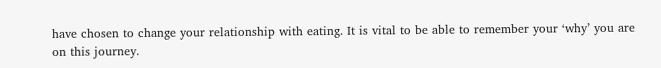have chosen to change your relationship with eating. It is vital to be able to remember your ‘why’ you are on this journey.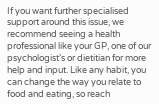If you want further specialised support around this issue, we recommend seeing a health professional like your GP, one of our psychologist’s or dietitian for more help and input. Like any habit, you can change the way you relate to food and eating, so reach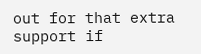out for that extra support if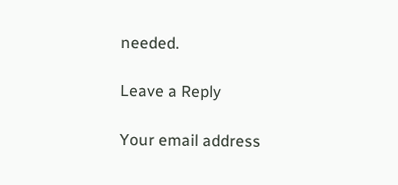needed.

Leave a Reply

Your email address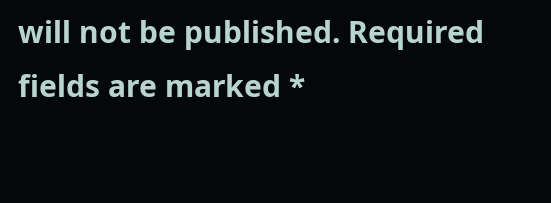will not be published. Required fields are marked *